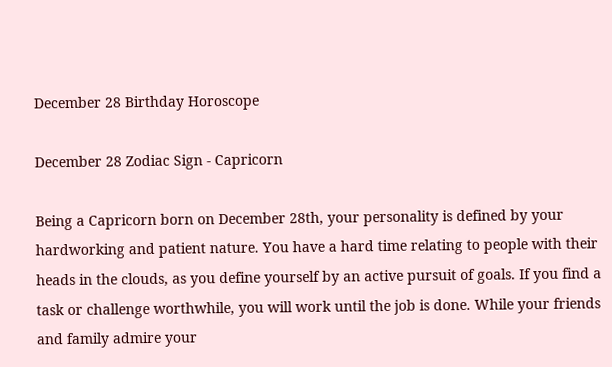December 28 Birthday Horoscope

December 28 Zodiac Sign - Capricorn

Being a Capricorn born on December 28th, your personality is defined by your hardworking and patient nature. You have a hard time relating to people with their heads in the clouds, as you define yourself by an active pursuit of goals. If you find a task or challenge worthwhile, you will work until the job is done. While your friends and family admire your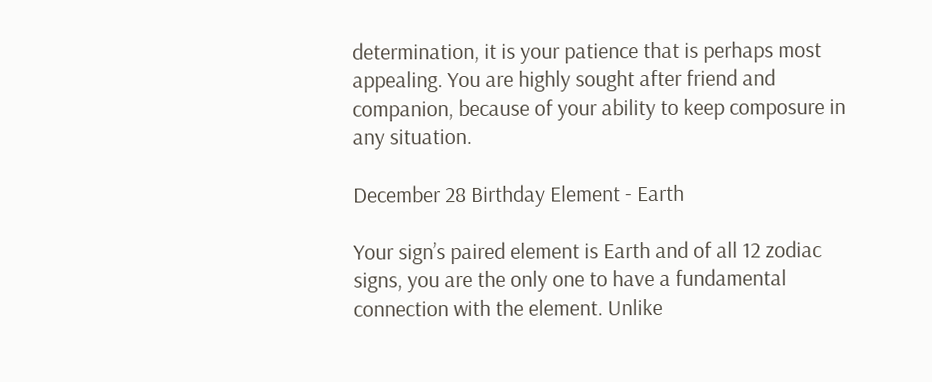determination, it is your patience that is perhaps most appealing. You are highly sought after friend and companion, because of your ability to keep composure in any situation.

December 28 Birthday Element - Earth

Your sign’s paired element is Earth and of all 12 zodiac signs, you are the only one to have a fundamental connection with the element. Unlike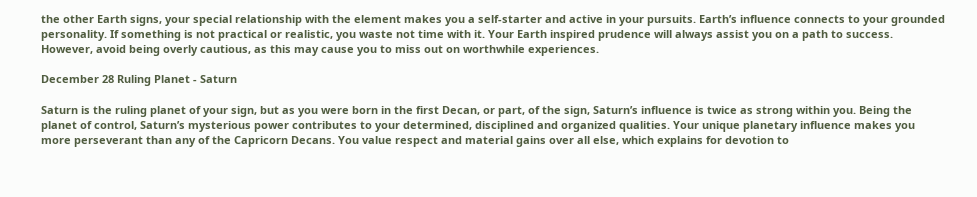the other Earth signs, your special relationship with the element makes you a self-starter and active in your pursuits. Earth’s influence connects to your grounded personality. If something is not practical or realistic, you waste not time with it. Your Earth inspired prudence will always assist you on a path to success. However, avoid being overly cautious, as this may cause you to miss out on worthwhile experiences.

December 28 Ruling Planet - Saturn

Saturn is the ruling planet of your sign, but as you were born in the first Decan, or part, of the sign, Saturn’s influence is twice as strong within you. Being the planet of control, Saturn’s mysterious power contributes to your determined, disciplined and organized qualities. Your unique planetary influence makes you more perseverant than any of the Capricorn Decans. You value respect and material gains over all else, which explains for devotion to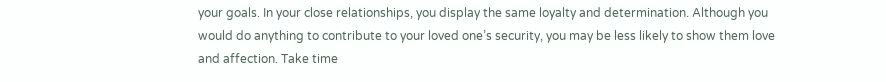your goals. In your close relationships, you display the same loyalty and determination. Although you would do anything to contribute to your loved one’s security, you may be less likely to show them love and affection. Take time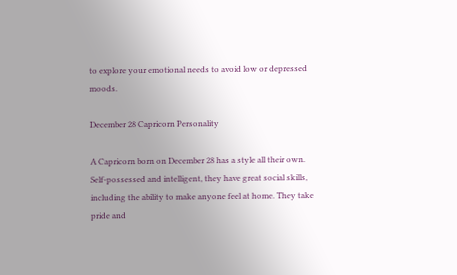to explore your emotional needs to avoid low or depressed moods.

December 28 Capricorn Personality

A Capricorn born on December 28 has a style all their own. Self-possessed and intelligent, they have great social skills, including the ability to make anyone feel at home. They take pride and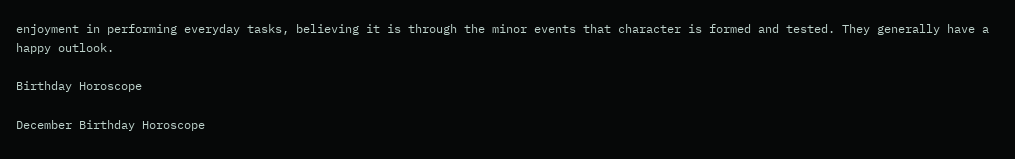enjoyment in performing everyday tasks, believing it is through the minor events that character is formed and tested. They generally have a happy outlook.

Birthday Horoscope

December Birthday Horoscope